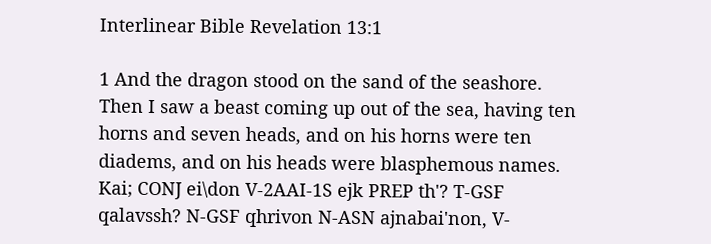Interlinear Bible Revelation 13:1

1 And the dragon stood on the sand of the seashore. Then I saw a beast coming up out of the sea, having ten horns and seven heads, and on his horns were ten diadems, and on his heads were blasphemous names.
Kai; CONJ ei\don V-2AAI-1S ejk PREP th'? T-GSF qalavssh? N-GSF qhrivon N-ASN ajnabai'non, V-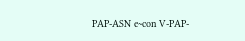PAP-ASN e~con V-PAP-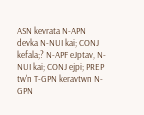ASN kevrata N-APN devka N-NUI kai; CONJ kefala;? N-APF eJptav, N-NUI kai; CONJ ejpi; PREP tw'n T-GPN keravtwn N-GPN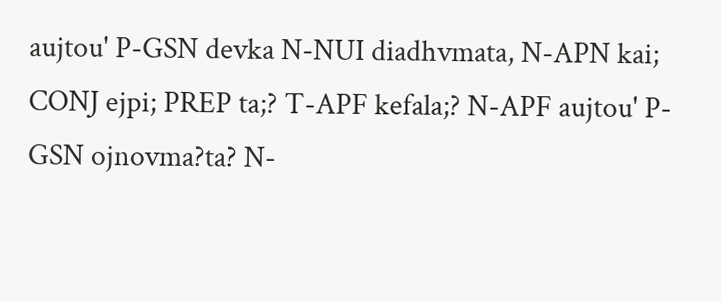aujtou' P-GSN devka N-NUI diadhvmata, N-APN kai; CONJ ejpi; PREP ta;? T-APF kefala;? N-APF aujtou' P-GSN ojnovma?ta? N-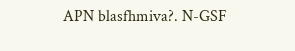APN blasfhmiva?. N-GSF